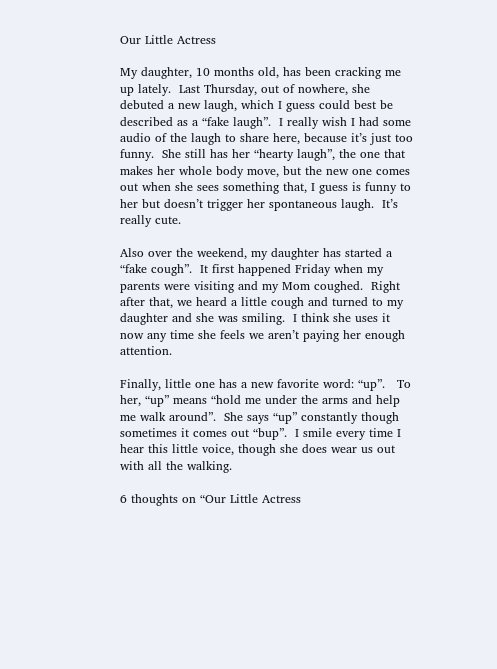Our Little Actress

My daughter, 10 months old, has been cracking me up lately.  Last Thursday, out of nowhere, she debuted a new laugh, which I guess could best be described as a “fake laugh”.  I really wish I had some audio of the laugh to share here, because it’s just too funny.  She still has her “hearty laugh”, the one that makes her whole body move, but the new one comes out when she sees something that, I guess is funny to her but doesn’t trigger her spontaneous laugh.  It’s really cute.

Also over the weekend, my daughter has started a “fake cough”.  It first happened Friday when my parents were visiting and my Mom coughed.  Right after that, we heard a little cough and turned to my daughter and she was smiling.  I think she uses it now any time she feels we aren’t paying her enough attention.

Finally, little one has a new favorite word: “up”.   To her, “up” means “hold me under the arms and help me walk around”.  She says “up” constantly though sometimes it comes out “bup”.  I smile every time I hear this little voice, though she does wear us out with all the walking.

6 thoughts on “Our Little Actress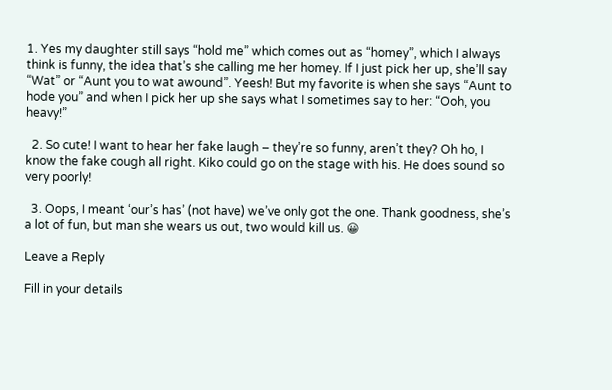1. Yes my daughter still says “hold me” which comes out as “homey”, which I always think is funny, the idea that’s she calling me her homey. If I just pick her up, she’ll say “Wat” or “Aunt you to wat awound”. Yeesh! But my favorite is when she says “Aunt to hode you” and when I pick her up she says what I sometimes say to her: “Ooh, you heavy!”

  2. So cute! I want to hear her fake laugh – they’re so funny, aren’t they? Oh ho, I know the fake cough all right. Kiko could go on the stage with his. He does sound so very poorly!

  3. Oops, I meant ‘our’s has’ (not have) we’ve only got the one. Thank goodness, she’s a lot of fun, but man she wears us out, two would kill us. 😀

Leave a Reply

Fill in your details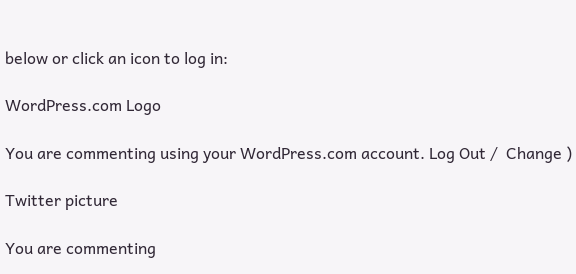below or click an icon to log in:

WordPress.com Logo

You are commenting using your WordPress.com account. Log Out /  Change )

Twitter picture

You are commenting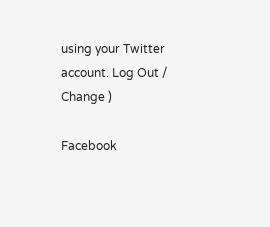using your Twitter account. Log Out /  Change )

Facebook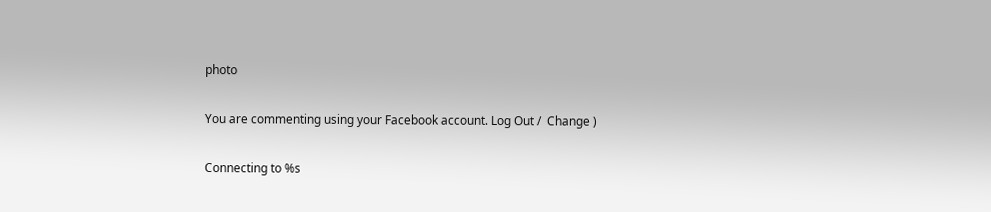photo

You are commenting using your Facebook account. Log Out /  Change )

Connecting to %s